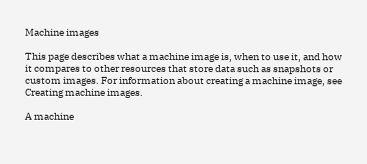Machine images

This page describes what a machine image is, when to use it, and how it compares to other resources that store data such as snapshots or custom images. For information about creating a machine image, see Creating machine images.

A machine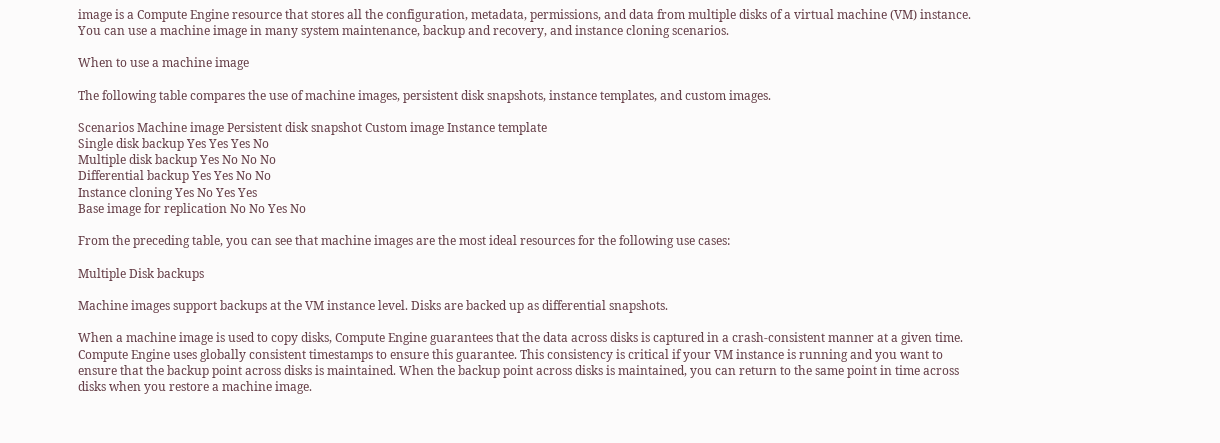image is a Compute Engine resource that stores all the configuration, metadata, permissions, and data from multiple disks of a virtual machine (VM) instance. You can use a machine image in many system maintenance, backup and recovery, and instance cloning scenarios.

When to use a machine image

The following table compares the use of machine images, persistent disk snapshots, instance templates, and custom images.

Scenarios Machine image Persistent disk snapshot Custom image Instance template
Single disk backup Yes Yes Yes No
Multiple disk backup Yes No No No
Differential backup Yes Yes No No
Instance cloning Yes No Yes Yes
Base image for replication No No Yes No

From the preceding table, you can see that machine images are the most ideal resources for the following use cases:

Multiple Disk backups

Machine images support backups at the VM instance level. Disks are backed up as differential snapshots.

When a machine image is used to copy disks, Compute Engine guarantees that the data across disks is captured in a crash-consistent manner at a given time. Compute Engine uses globally consistent timestamps to ensure this guarantee. This consistency is critical if your VM instance is running and you want to ensure that the backup point across disks is maintained. When the backup point across disks is maintained, you can return to the same point in time across disks when you restore a machine image.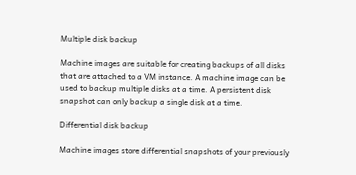Multiple disk backup

Machine images are suitable for creating backups of all disks that are attached to a VM instance. A machine image can be used to backup multiple disks at a time. A persistent disk snapshot can only backup a single disk at a time.

Differential disk backup

Machine images store differential snapshots of your previously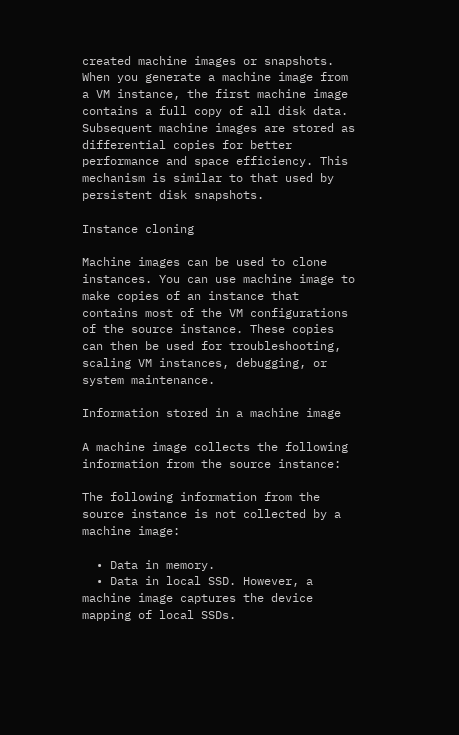created machine images or snapshots. When you generate a machine image from a VM instance, the first machine image contains a full copy of all disk data. Subsequent machine images are stored as differential copies for better performance and space efficiency. This mechanism is similar to that used by persistent disk snapshots.

Instance cloning

Machine images can be used to clone instances. You can use machine image to make copies of an instance that contains most of the VM configurations of the source instance. These copies can then be used for troubleshooting, scaling VM instances, debugging, or system maintenance.

Information stored in a machine image

A machine image collects the following information from the source instance:

The following information from the source instance is not collected by a machine image:

  • Data in memory.
  • Data in local SSD. However, a machine image captures the device mapping of local SSDs.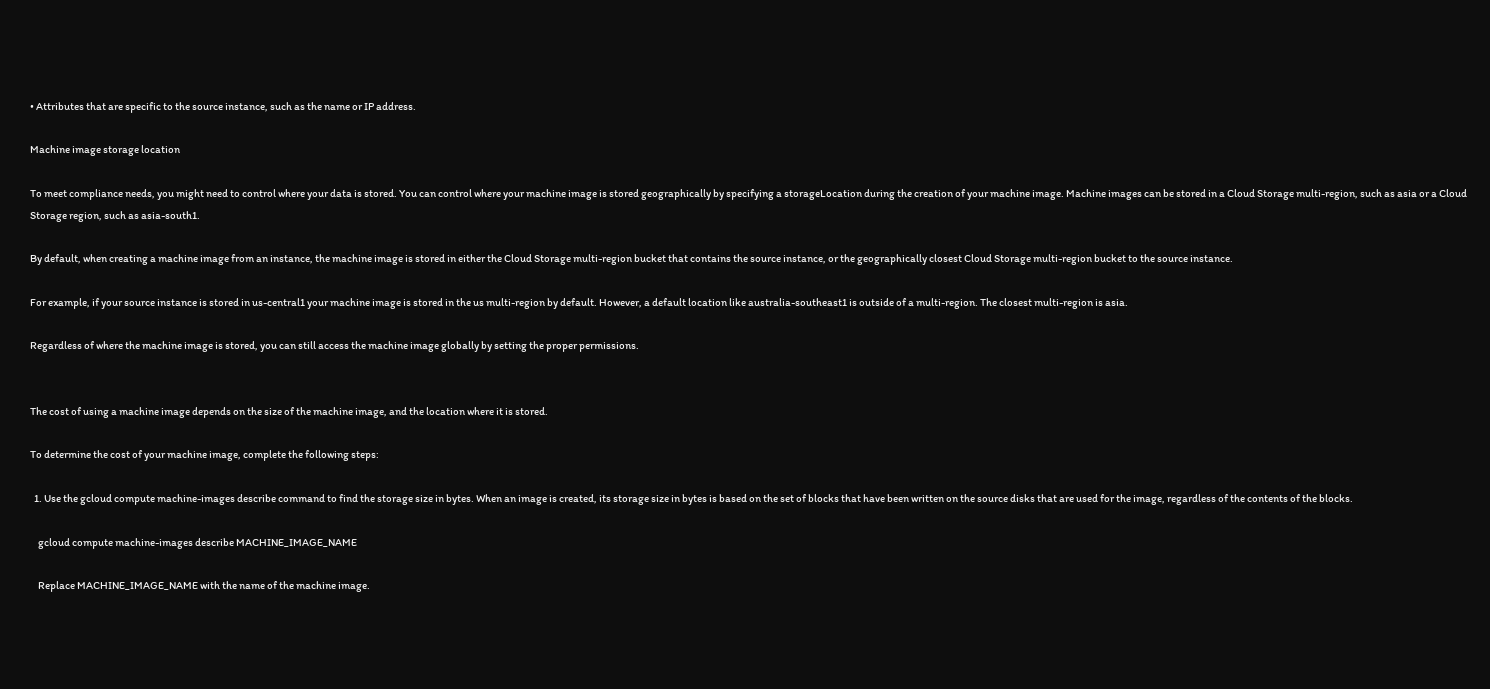• Attributes that are specific to the source instance, such as the name or IP address.

Machine image storage location

To meet compliance needs, you might need to control where your data is stored. You can control where your machine image is stored geographically by specifying a storageLocation during the creation of your machine image. Machine images can be stored in a Cloud Storage multi-region, such as asia or a Cloud Storage region, such as asia-south1.

By default, when creating a machine image from an instance, the machine image is stored in either the Cloud Storage multi-region bucket that contains the source instance, or the geographically closest Cloud Storage multi-region bucket to the source instance.

For example, if your source instance is stored in us-central1 your machine image is stored in the us multi-region by default. However, a default location like australia-southeast1 is outside of a multi-region. The closest multi-region is asia.

Regardless of where the machine image is stored, you can still access the machine image globally by setting the proper permissions.


The cost of using a machine image depends on the size of the machine image, and the location where it is stored.

To determine the cost of your machine image, complete the following steps:

  1. Use the gcloud compute machine-images describe command to find the storage size in bytes. When an image is created, its storage size in bytes is based on the set of blocks that have been written on the source disks that are used for the image, regardless of the contents of the blocks.

    gcloud compute machine-images describe MACHINE_IMAGE_NAME

    Replace MACHINE_IMAGE_NAME with the name of the machine image.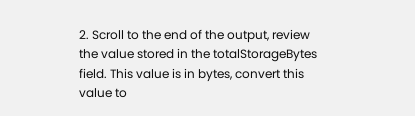2. Scroll to the end of the output, review the value stored in the totalStorageBytes field. This value is in bytes, convert this value to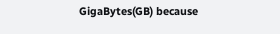GigaBytes(GB) because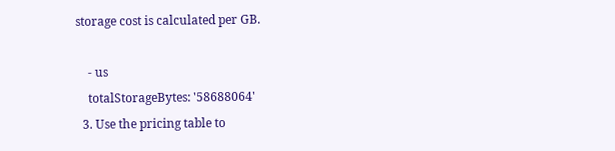storage cost is calculated per GB.

    - us
    totalStorageBytes: '58688064'
  3. Use the pricing table to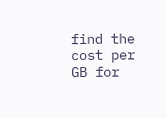find the cost per GB for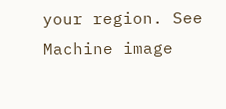your region. See Machine image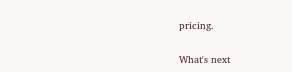pricing.

What's next